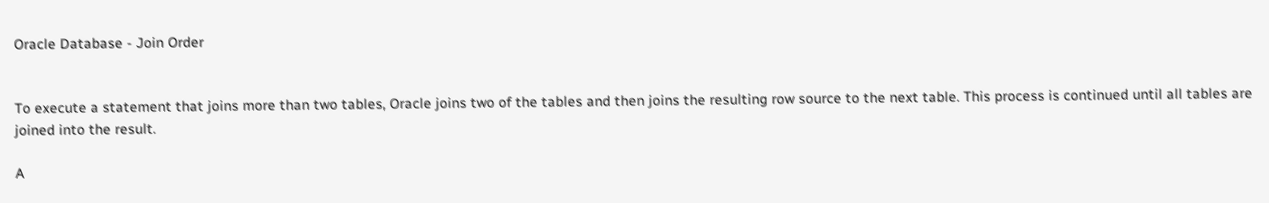Oracle Database - Join Order


To execute a statement that joins more than two tables, Oracle joins two of the tables and then joins the resulting row source to the next table. This process is continued until all tables are joined into the result.

A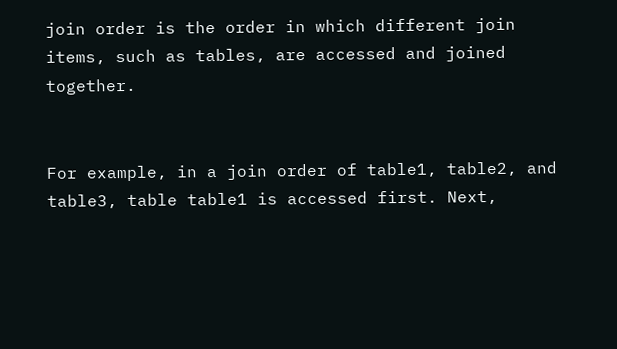join order is the order in which different join items, such as tables, are accessed and joined together.


For example, in a join order of table1, table2, and table3, table table1 is accessed first. Next,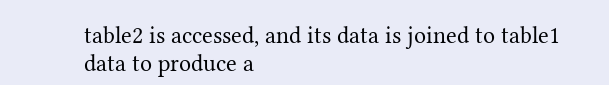table2 is accessed, and its data is joined to table1 data to produce a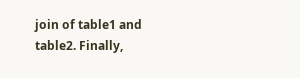join of table1 and table2. Finally,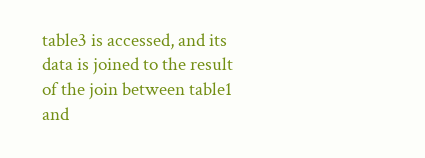table3 is accessed, and its data is joined to the result of the join between table1 and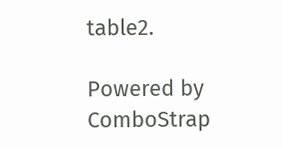table2.

Powered by ComboStrap